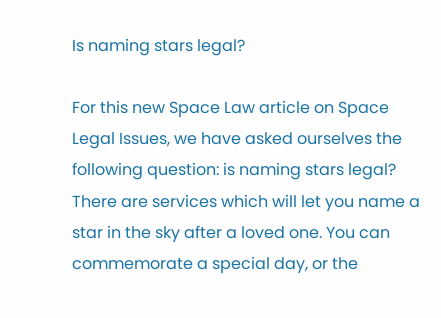Is naming stars legal?

For this new Space Law article on Space Legal Issues, we have asked ourselves the following question: is naming stars legal? There are services which will let you name a star in the sky after a loved one. You can commemorate a special day, or the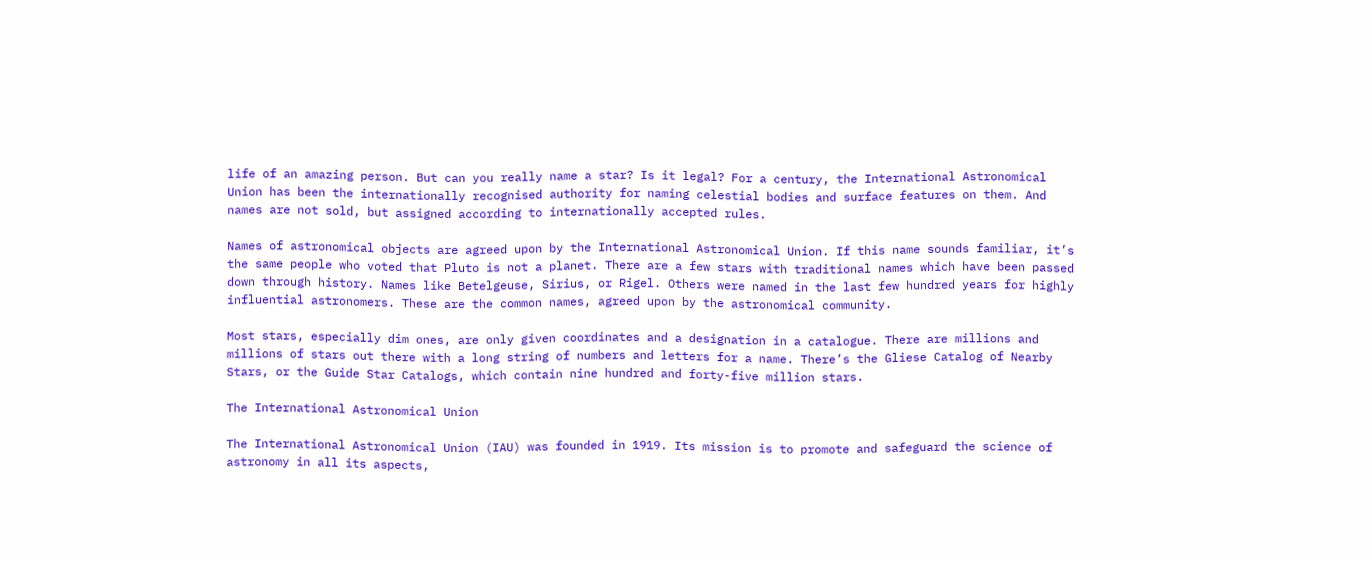life of an amazing person. But can you really name a star? Is it legal? For a century, the International Astronomical Union has been the internationally recognised authority for naming celestial bodies and surface features on them. And names are not sold, but assigned according to internationally accepted rules.

Names of astronomical objects are agreed upon by the International Astronomical Union. If this name sounds familiar, it’s the same people who voted that Pluto is not a planet. There are a few stars with traditional names which have been passed down through history. Names like Betelgeuse, Sirius, or Rigel. Others were named in the last few hundred years for highly influential astronomers. These are the common names, agreed upon by the astronomical community.

Most stars, especially dim ones, are only given coordinates and a designation in a catalogue. There are millions and millions of stars out there with a long string of numbers and letters for a name. There’s the Gliese Catalog of Nearby Stars, or the Guide Star Catalogs, which contain nine hundred and forty-five million stars.

The International Astronomical Union

The International Astronomical Union (IAU) was founded in 1919. Its mission is to promote and safeguard the science of astronomy in all its aspects,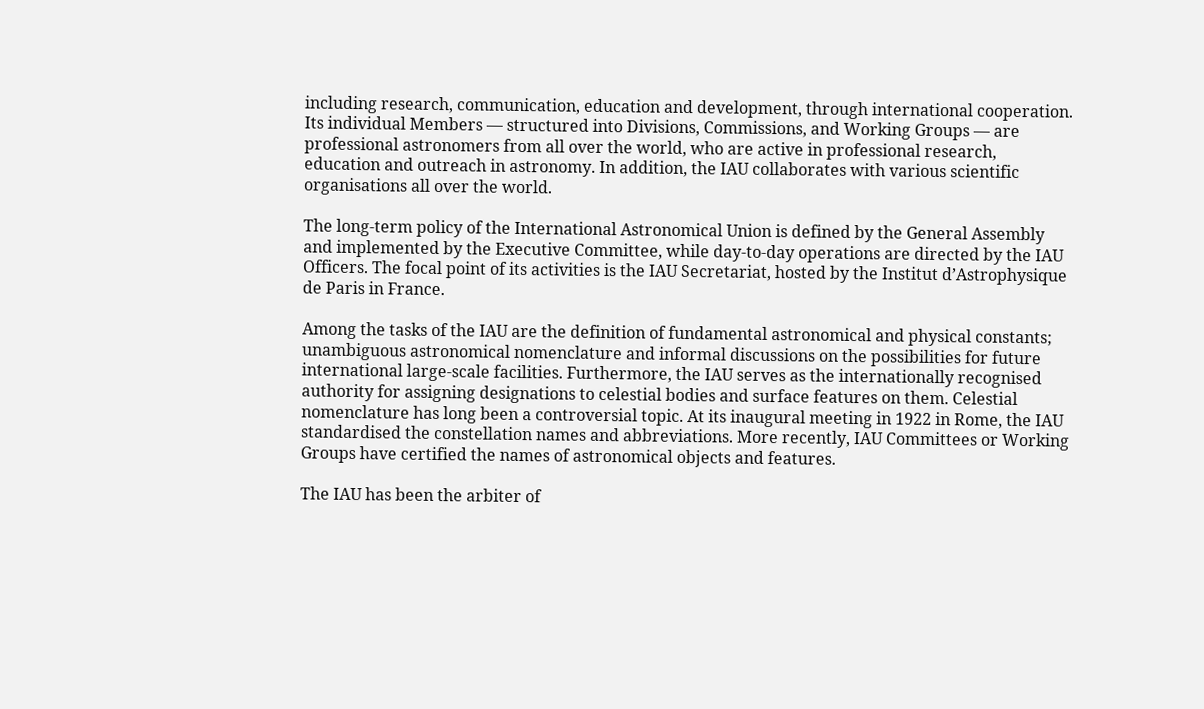including research, communication, education and development, through international cooperation. Its individual Members — structured into Divisions, Commissions, and Working Groups — are professional astronomers from all over the world, who are active in professional research, education and outreach in astronomy. In addition, the IAU collaborates with various scientific organisations all over the world.

The long-term policy of the International Astronomical Union is defined by the General Assembly and implemented by the Executive Committee, while day-to-day operations are directed by the IAU Officers. The focal point of its activities is the IAU Secretariat, hosted by the Institut d’Astrophysique de Paris in France.

Among the tasks of the IAU are the definition of fundamental astronomical and physical constants; unambiguous astronomical nomenclature and informal discussions on the possibilities for future international large-scale facilities. Furthermore, the IAU serves as the internationally recognised authority for assigning designations to celestial bodies and surface features on them. Celestial nomenclature has long been a controversial topic. At its inaugural meeting in 1922 in Rome, the IAU standardised the constellation names and abbreviations. More recently, IAU Committees or Working Groups have certified the names of astronomical objects and features.

The IAU has been the arbiter of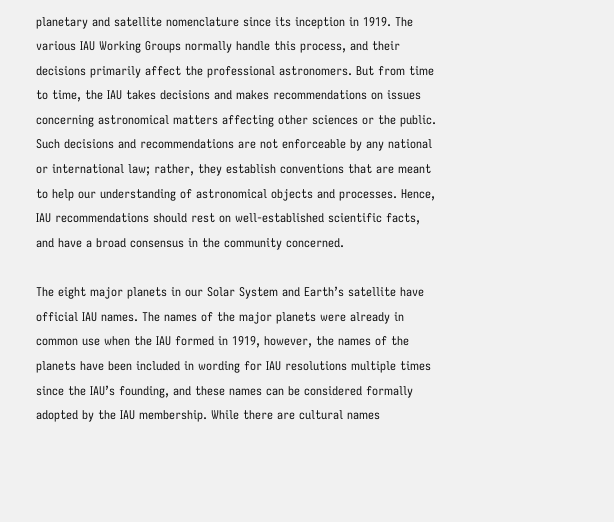planetary and satellite nomenclature since its inception in 1919. The various IAU Working Groups normally handle this process, and their decisions primarily affect the professional astronomers. But from time to time, the IAU takes decisions and makes recommendations on issues concerning astronomical matters affecting other sciences or the public. Such decisions and recommendations are not enforceable by any national or international law; rather, they establish conventions that are meant to help our understanding of astronomical objects and processes. Hence, IAU recommendations should rest on well-established scientific facts, and have a broad consensus in the community concerned.

The eight major planets in our Solar System and Earth’s satellite have official IAU names. The names of the major planets were already in common use when the IAU formed in 1919, however, the names of the planets have been included in wording for IAU resolutions multiple times since the IAU’s founding, and these names can be considered formally adopted by the IAU membership. While there are cultural names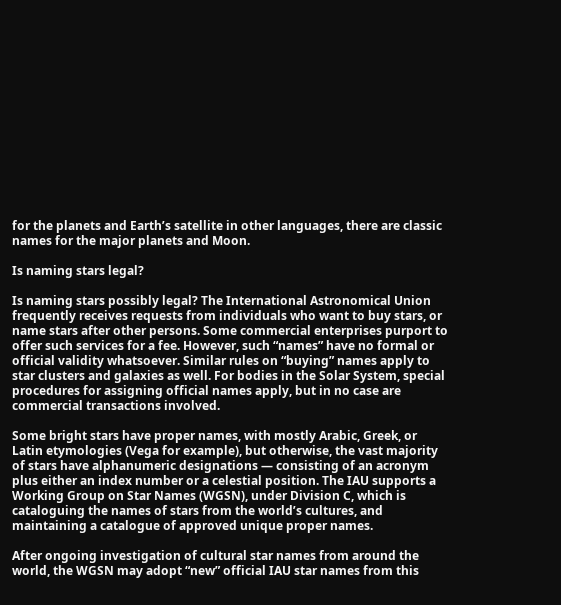for the planets and Earth’s satellite in other languages, there are classic names for the major planets and Moon.

Is naming stars legal?

Is naming stars possibly legal? The International Astronomical Union frequently receives requests from individuals who want to buy stars, or name stars after other persons. Some commercial enterprises purport to offer such services for a fee. However, such “names” have no formal or official validity whatsoever. Similar rules on “buying” names apply to star clusters and galaxies as well. For bodies in the Solar System, special procedures for assigning official names apply, but in no case are commercial transactions involved.

Some bright stars have proper names, with mostly Arabic, Greek, or Latin etymologies (Vega for example), but otherwise, the vast majority of stars have alphanumeric designations — consisting of an acronym plus either an index number or a celestial position. The IAU supports a Working Group on Star Names (WGSN), under Division C, which is cataloguing the names of stars from the world’s cultures, and maintaining a catalogue of approved unique proper names.

After ongoing investigation of cultural star names from around the world, the WGSN may adopt “new” official IAU star names from this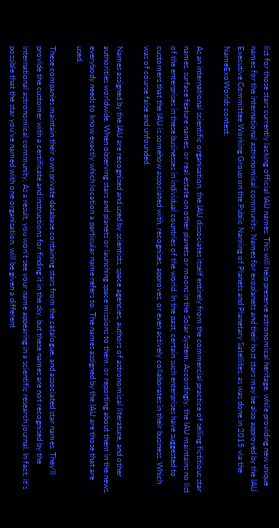list for those stars currently lacking official IAU names. This will help preserve astronomical heritage, while providing new unique names for the international astronomical community. Names for exoplanets and their host stars may be also approved by the IAU Executive Committee Working Group on the Public Naming of Planets and Planetary Satellites, as was done in 2015 via the NameExoWorlds contest.

As an international scientific organisation, the IAU dissociates itself entirely from the commercial practice of selling fictitious star names, surface feature names, or real estate on other planets or moons in the Solar System. Accordingly, the IAU maintains no list of the enterprises in these businesses in individual countries of the world. In the past, certain such enterprises have suggested to customers that the IAU is somehow associated with, recognises, approves, or even actively collaborates in their business. Which was of course false and unfounded.

Names assigned by the IAU are recognised and used by scientists, space agencies, authors of astronomical literature, and other authorities worldwide. When observing stars and planets or launching space missions to them, or reporting about them in the news, everybody needs to know exactly which location a particular name refers to. The names assigned by the IAU are those that are used.

These companies maintain their own private database containing stars from the catalogue, and associated star names. They’ll provide the customer with a certificate and instructions for finding it in the sky, but these names are not recognised by the international astronomical community. As a result, you won’t see your name appearing in a scientific research journal. In fact, it’s possible that the star you’ve named with one organisation, will be given a different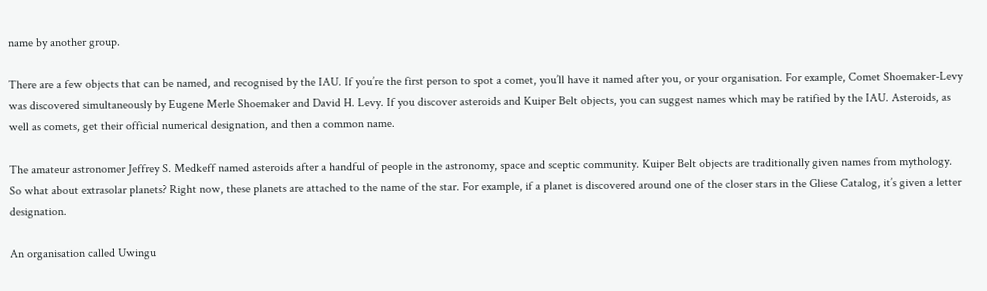name by another group.

There are a few objects that can be named, and recognised by the IAU. If you’re the first person to spot a comet, you’ll have it named after you, or your organisation. For example, Comet Shoemaker-Levy was discovered simultaneously by Eugene Merle Shoemaker and David H. Levy. If you discover asteroids and Kuiper Belt objects, you can suggest names which may be ratified by the IAU. Asteroids, as well as comets, get their official numerical designation, and then a common name.

The amateur astronomer Jeffrey S. Medkeff named asteroids after a handful of people in the astronomy, space and sceptic community. Kuiper Belt objects are traditionally given names from mythology. So what about extrasolar planets? Right now, these planets are attached to the name of the star. For example, if a planet is discovered around one of the closer stars in the Gliese Catalog, it’s given a letter designation.

An organisation called Uwingu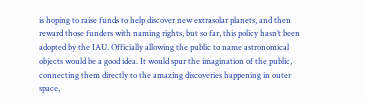is hoping to raise funds to help discover new extrasolar planets, and then reward those funders with naming rights, but so far, this policy hasn’t been adopted by the IAU. Officially allowing the public to name astronomical objects would be a good idea. It would spur the imagination of the public, connecting them directly to the amazing discoveries happening in outer space,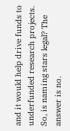and it would help drive funds to underfunded research projects. So, is naming stars legal? The answer is no.